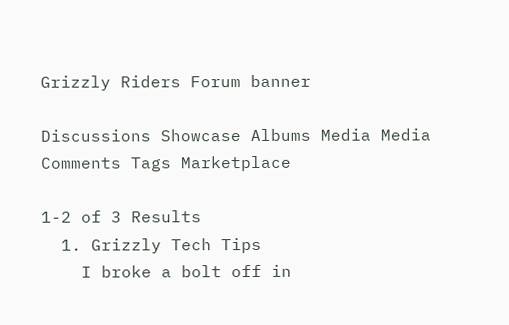Grizzly Riders Forum banner

Discussions Showcase Albums Media Media Comments Tags Marketplace

1-2 of 3 Results
  1. Grizzly Tech Tips
    I broke a bolt off in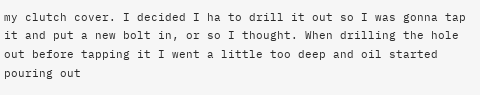my clutch cover. I decided I ha to drill it out so I was gonna tap it and put a new bolt in, or so I thought. When drilling the hole out before tapping it I went a little too deep and oil started pouring out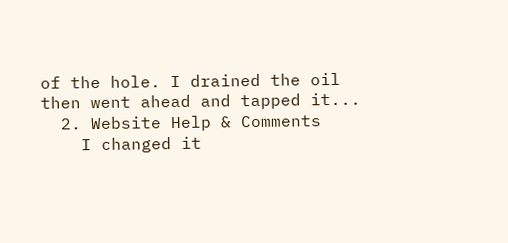of the hole. I drained the oil then went ahead and tapped it...
  2. Website Help & Comments
    I changed it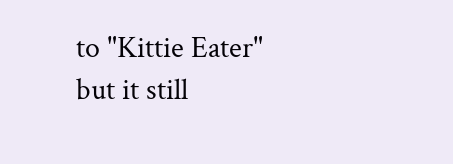to "Kittie Eater" but it still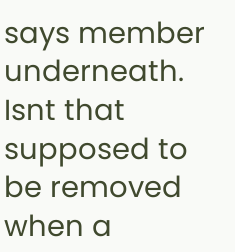says member underneath. Isnt that supposed to be removed when a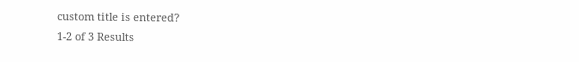custom title is entered?
1-2 of 3 Results